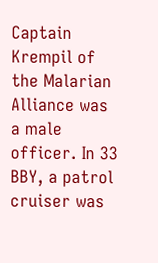Captain Krempil of the Malarian Alliance was a male officer. In 33 BBY, a patrol cruiser was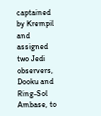captained by Krempil and assigned two Jedi observers, Dooku and Ring-Sol Ambase, to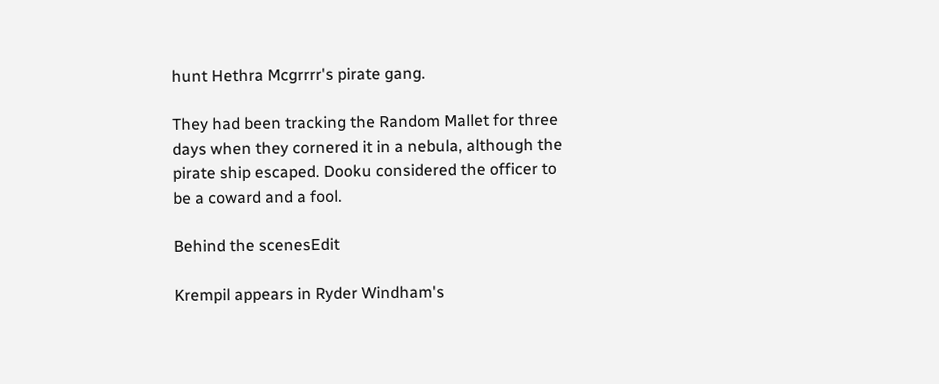hunt Hethra Mcgrrrr's pirate gang.

They had been tracking the Random Mallet for three days when they cornered it in a nebula, although the pirate ship escaped. Dooku considered the officer to be a coward and a fool.

Behind the scenesEdit

Krempil appears in Ryder Windham's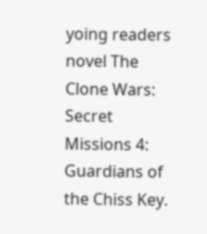yoing readers novel The Clone Wars: Secret Missions 4: Guardians of the Chiss Key.